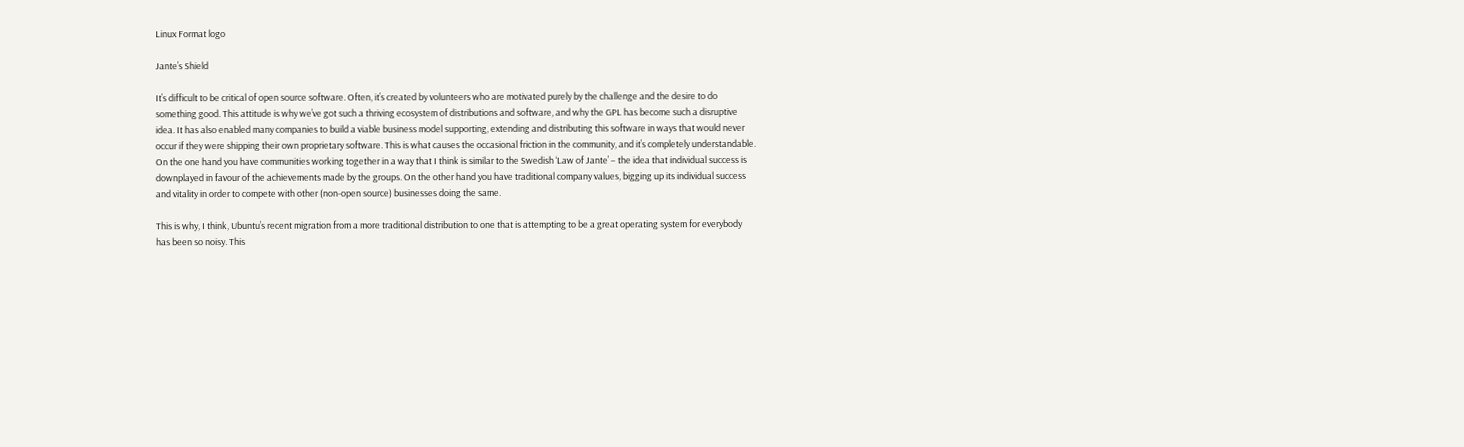Linux Format logo

Jante’s Shield

It’s difficult to be critical of open source software. Often, it’s created by volunteers who are motivated purely by the challenge and the desire to do something good. This attitude is why we’ve got such a thriving ecosystem of distributions and software, and why the GPL has become such a disruptive idea. It has also enabled many companies to build a viable business model supporting, extending and distributing this software in ways that would never occur if they were shipping their own proprietary software. This is what causes the occasional friction in the community, and it’s completely understandable. On the one hand you have communities working together in a way that I think is similar to the Swedish ‘Law of Jante’ – the idea that individual success is downplayed in favour of the achievements made by the groups. On the other hand you have traditional company values, bigging up its individual success and vitality in order to compete with other (non-open source) businesses doing the same.

This is why, I think, Ubuntu’s recent migration from a more traditional distribution to one that is attempting to be a great operating system for everybody has been so noisy. This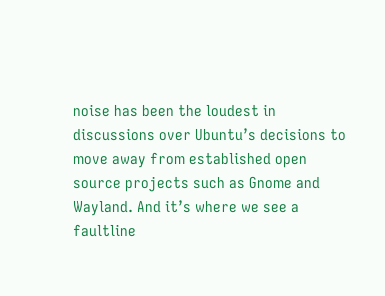noise has been the loudest in discussions over Ubuntu’s decisions to move away from established open source projects such as Gnome and Wayland. And it’s where we see a faultline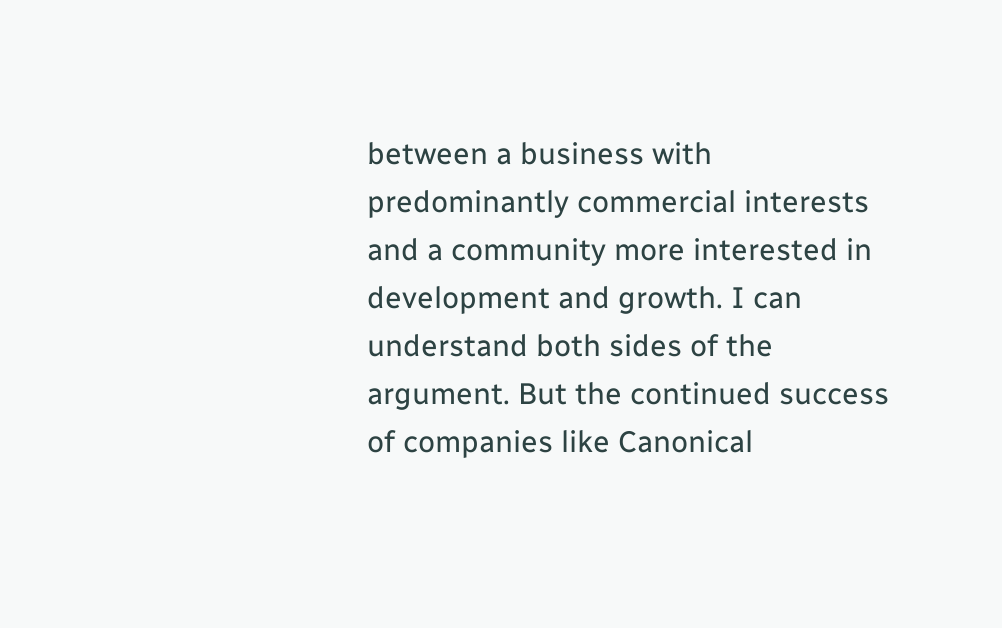between a business with predominantly commercial interests and a community more interested in development and growth. I can understand both sides of the argument. But the continued success of companies like Canonical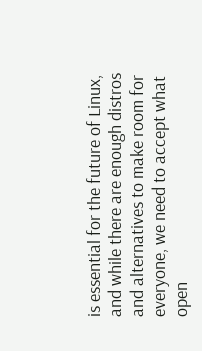is essential for the future of Linux, and while there are enough distros and alternatives to make room for everyone, we need to accept what open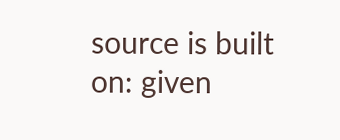source is built on: given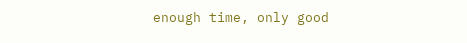enough time, only good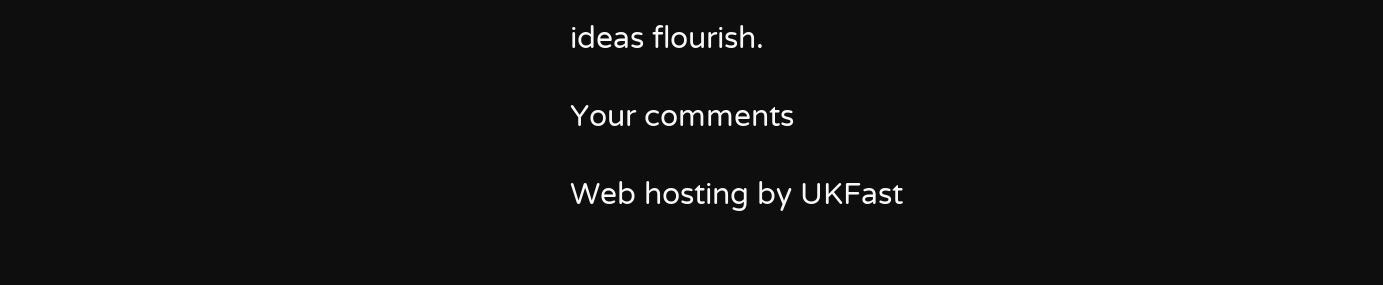ideas flourish.

Your comments

Web hosting by UKFast